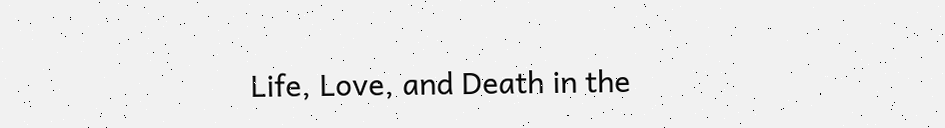Life, Love, and Death in the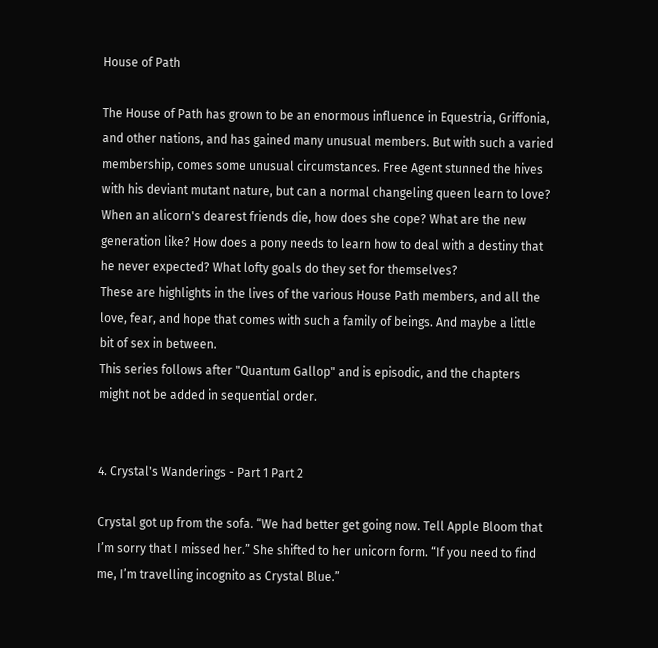House of Path

The House of Path has grown to be an enormous influence in Equestria, Griffonia, and other nations, and has gained many unusual members. But with such a varied membership, comes some unusual circumstances. Free Agent stunned the hives with his deviant mutant nature, but can a normal changeling queen learn to love? When an alicorn's dearest friends die, how does she cope? What are the new generation like? How does a pony needs to learn how to deal with a destiny that he never expected? What lofty goals do they set for themselves?
These are highlights in the lives of the various House Path members, and all the love, fear, and hope that comes with such a family of beings. And maybe a little bit of sex in between.
This series follows after "Quantum Gallop" and is episodic, and the chapters might not be added in sequential order.


4. Crystal's Wanderings - Part 1 Part 2

Crystal got up from the sofa. “We had better get going now. Tell Apple Bloom that I’m sorry that I missed her.” She shifted to her unicorn form. “If you need to find me, I’m travelling incognito as Crystal Blue.”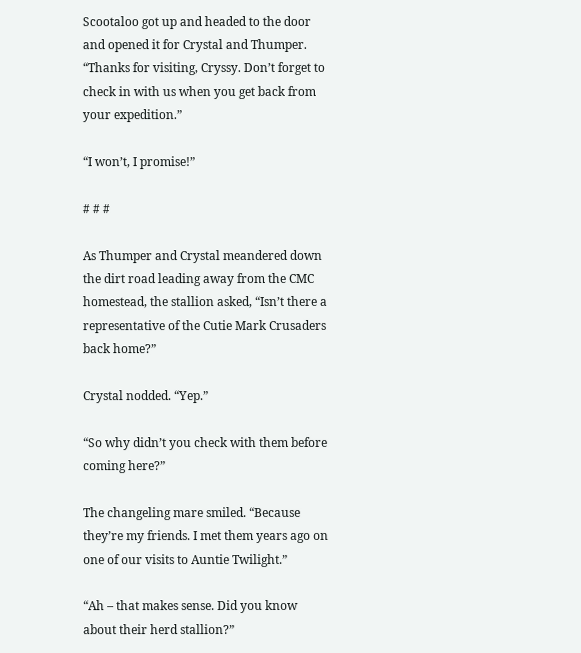Scootaloo got up and headed to the door and opened it for Crystal and Thumper. “Thanks for visiting, Cryssy. Don’t forget to check in with us when you get back from your expedition.”

“I won’t, I promise!”

# # #

As Thumper and Crystal meandered down the dirt road leading away from the CMC homestead, the stallion asked, “Isn’t there a representative of the Cutie Mark Crusaders back home?”

Crystal nodded. “Yep.”

“So why didn’t you check with them before coming here?”

The changeling mare smiled. “Because they’re my friends. I met them years ago on one of our visits to Auntie Twilight.”

“Ah – that makes sense. Did you know about their herd stallion?”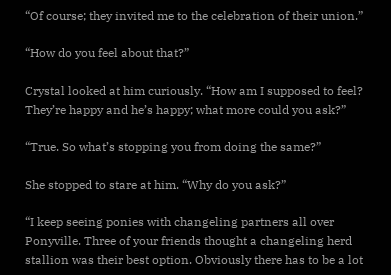“Of course; they invited me to the celebration of their union.”

“How do you feel about that?”

Crystal looked at him curiously. “How am I supposed to feel? They’re happy and he’s happy; what more could you ask?”

“True. So what’s stopping you from doing the same?”

She stopped to stare at him. “Why do you ask?”

“I keep seeing ponies with changeling partners all over Ponyville. Three of your friends thought a changeling herd stallion was their best option. Obviously there has to be a lot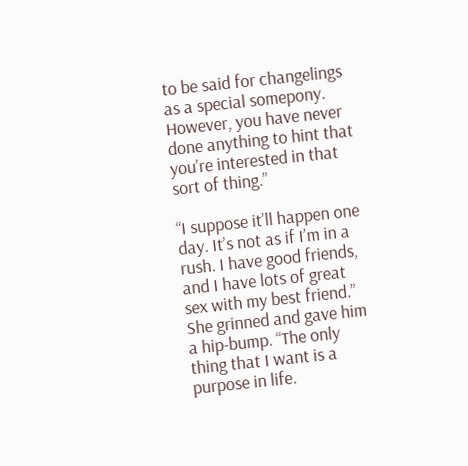to be said for changelings as a special somepony. However, you have never done anything to hint that you’re interested in that sort of thing.”

“I suppose it’ll happen one day. It’s not as if I’m in a rush. I have good friends, and I have lots of great sex with my best friend.” She grinned and gave him a hip-bump. “The only thing that I want is a purpose in life.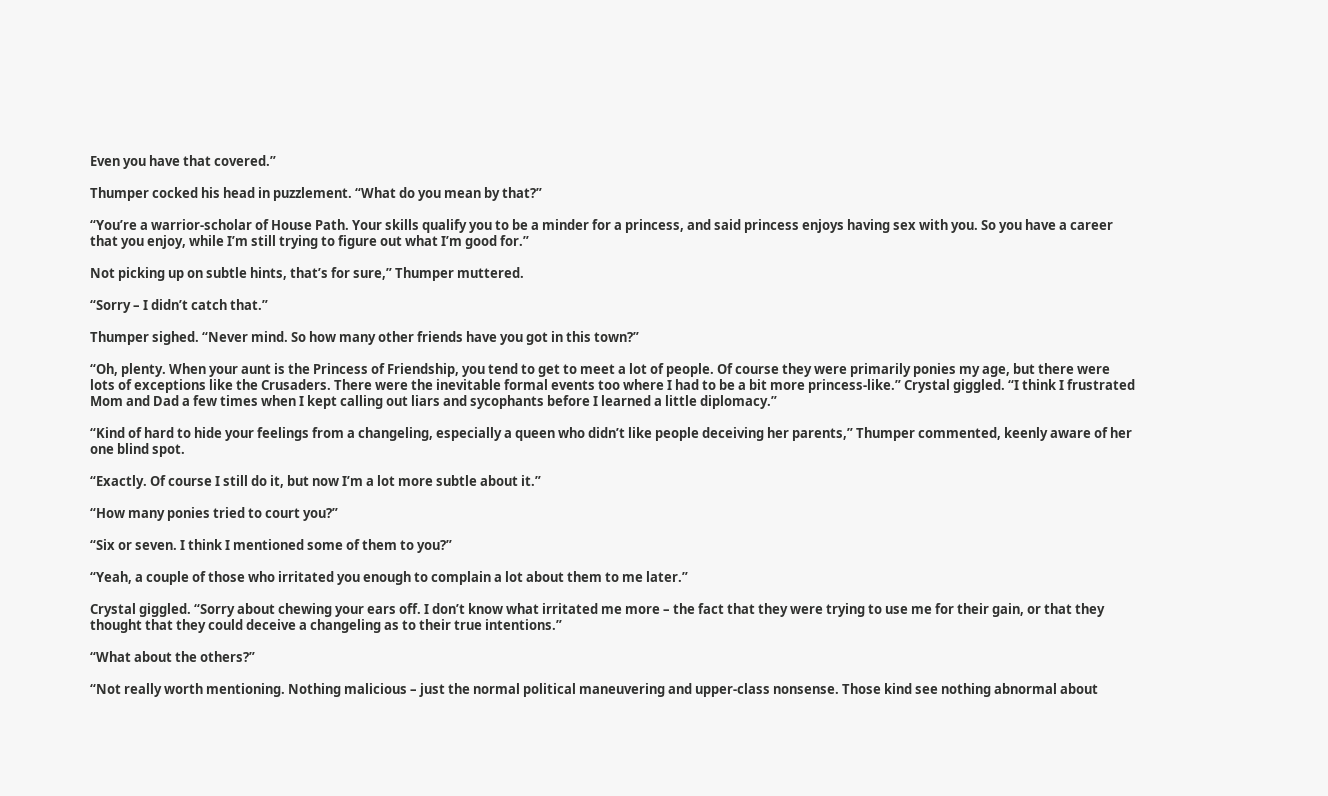Even you have that covered.”

Thumper cocked his head in puzzlement. “What do you mean by that?”

“You’re a warrior-scholar of House Path. Your skills qualify you to be a minder for a princess, and said princess enjoys having sex with you. So you have a career that you enjoy, while I’m still trying to figure out what I’m good for.”

Not picking up on subtle hints, that’s for sure,” Thumper muttered.

“Sorry – I didn’t catch that.”

Thumper sighed. “Never mind. So how many other friends have you got in this town?”

“Oh, plenty. When your aunt is the Princess of Friendship, you tend to get to meet a lot of people. Of course they were primarily ponies my age, but there were lots of exceptions like the Crusaders. There were the inevitable formal events too where I had to be a bit more princess-like.” Crystal giggled. “I think I frustrated Mom and Dad a few times when I kept calling out liars and sycophants before I learned a little diplomacy.”

“Kind of hard to hide your feelings from a changeling, especially a queen who didn’t like people deceiving her parents,” Thumper commented, keenly aware of her one blind spot.

“Exactly. Of course I still do it, but now I’m a lot more subtle about it.”

“How many ponies tried to court you?”

“Six or seven. I think I mentioned some of them to you?”

“Yeah, a couple of those who irritated you enough to complain a lot about them to me later.”

Crystal giggled. “Sorry about chewing your ears off. I don’t know what irritated me more – the fact that they were trying to use me for their gain, or that they thought that they could deceive a changeling as to their true intentions.”

“What about the others?”

“Not really worth mentioning. Nothing malicious – just the normal political maneuvering and upper-class nonsense. Those kind see nothing abnormal about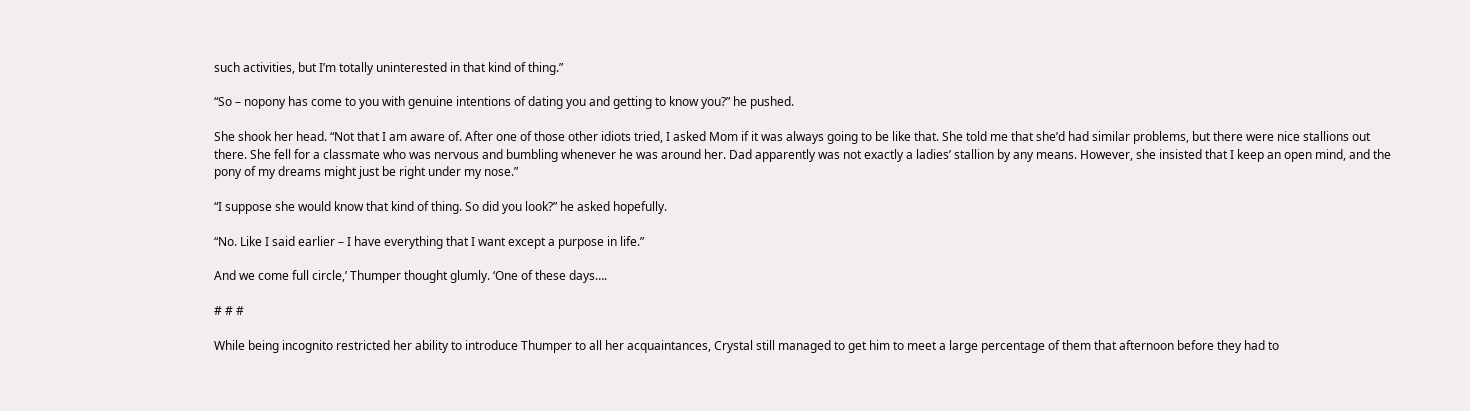such activities, but I’m totally uninterested in that kind of thing.”

“So – nopony has come to you with genuine intentions of dating you and getting to know you?” he pushed.

She shook her head. “Not that I am aware of. After one of those other idiots tried, I asked Mom if it was always going to be like that. She told me that she’d had similar problems, but there were nice stallions out there. She fell for a classmate who was nervous and bumbling whenever he was around her. Dad apparently was not exactly a ladies’ stallion by any means. However, she insisted that I keep an open mind, and the pony of my dreams might just be right under my nose.”

“I suppose she would know that kind of thing. So did you look?” he asked hopefully.

“No. Like I said earlier – I have everything that I want except a purpose in life.”

And we come full circle,’ Thumper thought glumly. ‘One of these days….

# # #

While being incognito restricted her ability to introduce Thumper to all her acquaintances, Crystal still managed to get him to meet a large percentage of them that afternoon before they had to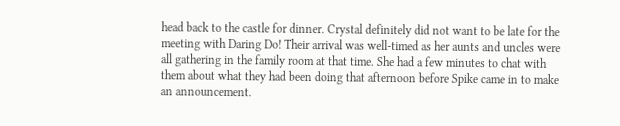head back to the castle for dinner. Crystal definitely did not want to be late for the meeting with Daring Do! Their arrival was well-timed as her aunts and uncles were all gathering in the family room at that time. She had a few minutes to chat with them about what they had been doing that afternoon before Spike came in to make an announcement.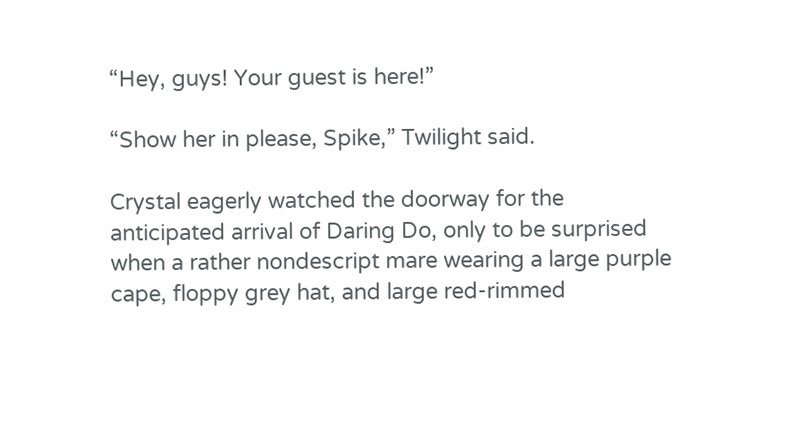“Hey, guys! Your guest is here!”

“Show her in please, Spike,” Twilight said.

Crystal eagerly watched the doorway for the anticipated arrival of Daring Do, only to be surprised when a rather nondescript mare wearing a large purple cape, floppy grey hat, and large red-rimmed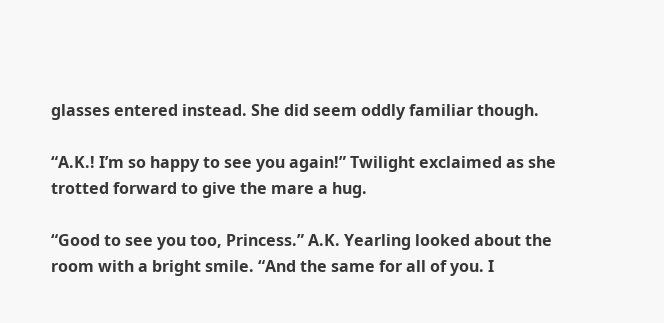glasses entered instead. She did seem oddly familiar though.

“A.K.! I’m so happy to see you again!” Twilight exclaimed as she trotted forward to give the mare a hug.

“Good to see you too, Princess.” A.K. Yearling looked about the room with a bright smile. “And the same for all of you. I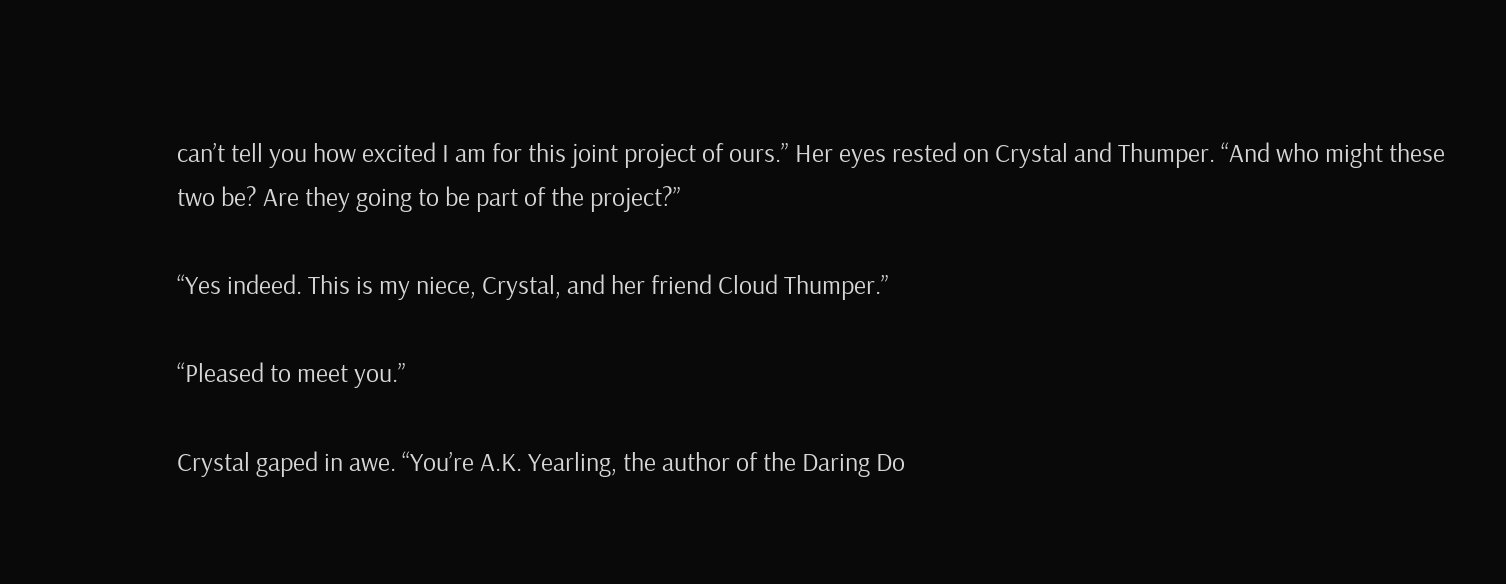can’t tell you how excited I am for this joint project of ours.” Her eyes rested on Crystal and Thumper. “And who might these two be? Are they going to be part of the project?”

“Yes indeed. This is my niece, Crystal, and her friend Cloud Thumper.”

“Pleased to meet you.”

Crystal gaped in awe. “You’re A.K. Yearling, the author of the Daring Do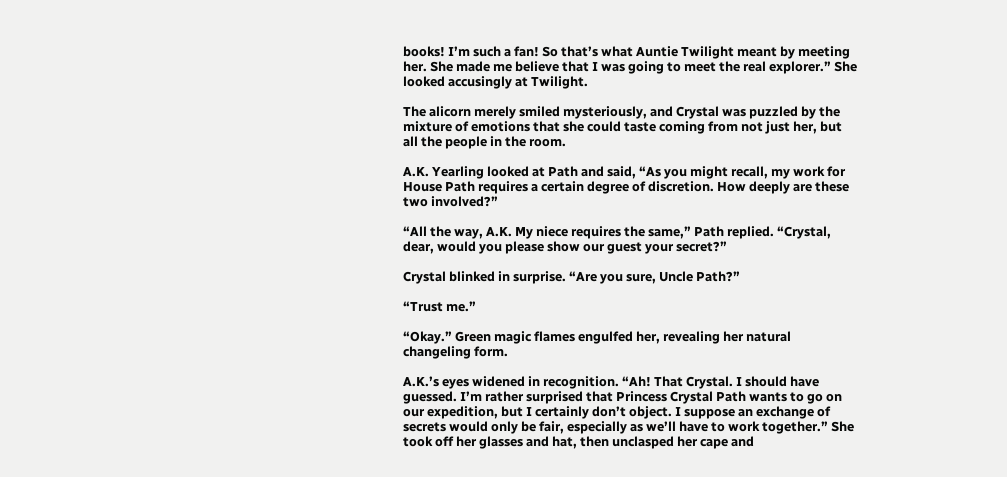books! I’m such a fan! So that’s what Auntie Twilight meant by meeting her. She made me believe that I was going to meet the real explorer.” She looked accusingly at Twilight.

The alicorn merely smiled mysteriously, and Crystal was puzzled by the mixture of emotions that she could taste coming from not just her, but all the people in the room.

A.K. Yearling looked at Path and said, “As you might recall, my work for House Path requires a certain degree of discretion. How deeply are these two involved?”

“All the way, A.K. My niece requires the same,” Path replied. “Crystal, dear, would you please show our guest your secret?”

Crystal blinked in surprise. “Are you sure, Uncle Path?”

“Trust me.”

“Okay.” Green magic flames engulfed her, revealing her natural changeling form.

A.K.’s eyes widened in recognition. “Ah! That Crystal. I should have guessed. I’m rather surprised that Princess Crystal Path wants to go on our expedition, but I certainly don’t object. I suppose an exchange of secrets would only be fair, especially as we’ll have to work together.” She took off her glasses and hat, then unclasped her cape and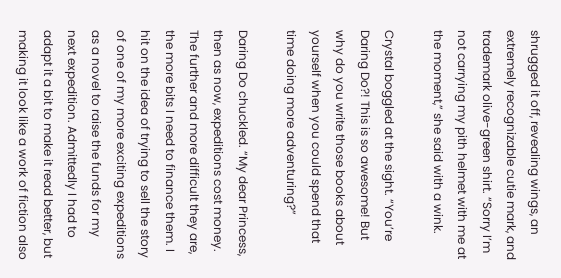shrugged it off, revealing wings, an extremely recognizable cutie mark, and trademark olive-green shirt. “Sorry I’m not carrying my pith helmet with me at the moment,” she said with a wink.

Crystal boggled at the sight. “You’re Daring Do?! This is so awesome! But why do you write those books about yourself when you could spend that time doing more adventuring?”

Daring Do chuckled. “My dear Princess, then as now, expeditions cost money. The further and more difficult they are, the more bits I need to finance them. I hit on the idea of trying to sell the story of one of my more exciting expeditions as a novel to raise the funds for my next expedition. Admittedly I had to adapt it a bit to make it read better, but making it look like a work of fiction also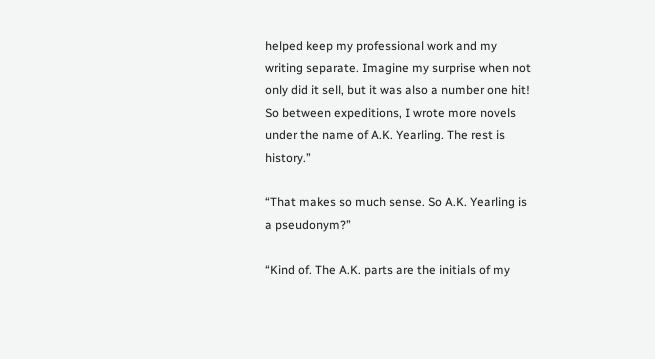helped keep my professional work and my writing separate. Imagine my surprise when not only did it sell, but it was also a number one hit! So between expeditions, I wrote more novels under the name of A.K. Yearling. The rest is history.”

“That makes so much sense. So A.K. Yearling is a pseudonym?”

“Kind of. The A.K. parts are the initials of my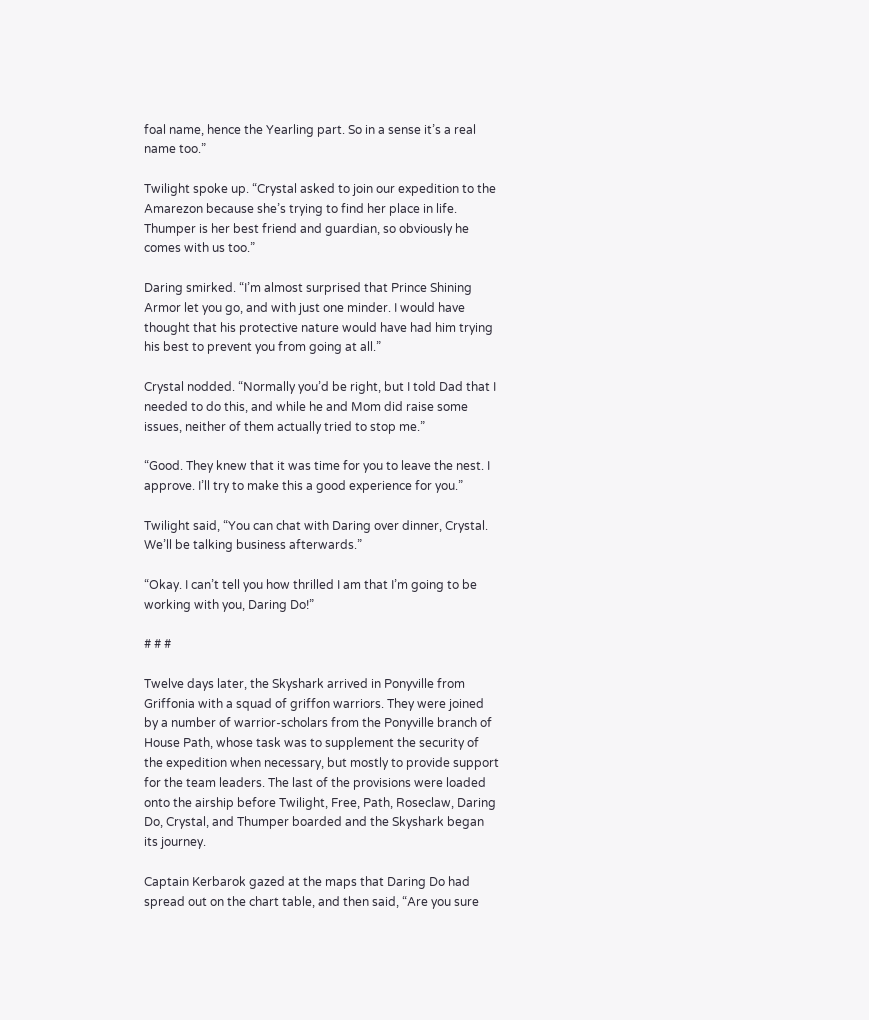foal name, hence the Yearling part. So in a sense it’s a real name too.”

Twilight spoke up. “Crystal asked to join our expedition to the Amarezon because she’s trying to find her place in life. Thumper is her best friend and guardian, so obviously he comes with us too.”

Daring smirked. “I’m almost surprised that Prince Shining Armor let you go, and with just one minder. I would have thought that his protective nature would have had him trying his best to prevent you from going at all.”

Crystal nodded. “Normally you’d be right, but I told Dad that I needed to do this, and while he and Mom did raise some issues, neither of them actually tried to stop me.”

“Good. They knew that it was time for you to leave the nest. I approve. I’ll try to make this a good experience for you.”

Twilight said, “You can chat with Daring over dinner, Crystal. We’ll be talking business afterwards.”

“Okay. I can’t tell you how thrilled I am that I’m going to be working with you, Daring Do!”

# # #

Twelve days later, the Skyshark arrived in Ponyville from Griffonia with a squad of griffon warriors. They were joined by a number of warrior-scholars from the Ponyville branch of House Path, whose task was to supplement the security of the expedition when necessary, but mostly to provide support for the team leaders. The last of the provisions were loaded onto the airship before Twilight, Free, Path, Roseclaw, Daring Do, Crystal, and Thumper boarded and the Skyshark began its journey.

Captain Kerbarok gazed at the maps that Daring Do had spread out on the chart table, and then said, “Are you sure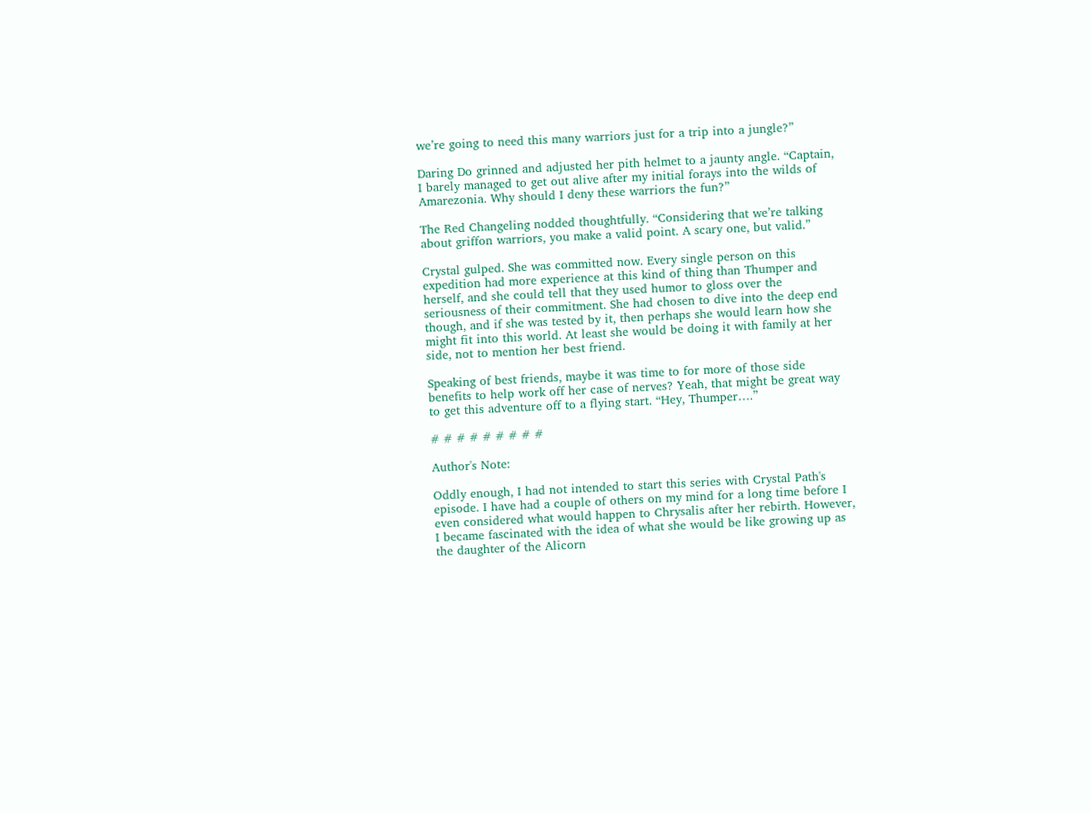we’re going to need this many warriors just for a trip into a jungle?”

Daring Do grinned and adjusted her pith helmet to a jaunty angle. “Captain, I barely managed to get out alive after my initial forays into the wilds of Amarezonia. Why should I deny these warriors the fun?”

The Red Changeling nodded thoughtfully. “Considering that we’re talking about griffon warriors, you make a valid point. A scary one, but valid.”

Crystal gulped. She was committed now. Every single person on this expedition had more experience at this kind of thing than Thumper and herself, and she could tell that they used humor to gloss over the seriousness of their commitment. She had chosen to dive into the deep end though, and if she was tested by it, then perhaps she would learn how she might fit into this world. At least she would be doing it with family at her side, not to mention her best friend.

Speaking of best friends, maybe it was time to for more of those side benefits to help work off her case of nerves? Yeah, that might be great way to get this adventure off to a flying start. “Hey, Thumper….”

# # # # # # # # #

Author's Note:

Oddly enough, I had not intended to start this series with Crystal Path's episode. I have had a couple of others on my mind for a long time before I even considered what would happen to Chrysalis after her rebirth. However, I became fascinated with the idea of what she would be like growing up as the daughter of the Alicorn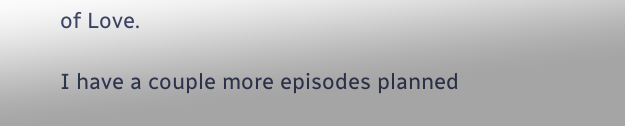of Love.

I have a couple more episodes planned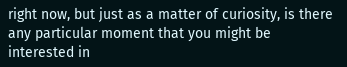right now, but just as a matter of curiosity, is there any particular moment that you might be interested in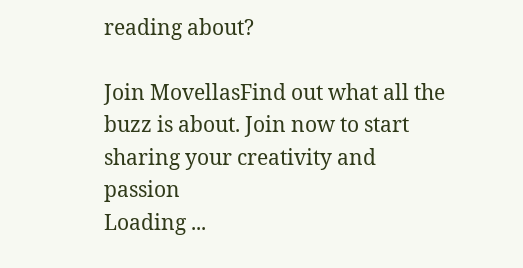reading about?

Join MovellasFind out what all the buzz is about. Join now to start sharing your creativity and passion
Loading ...